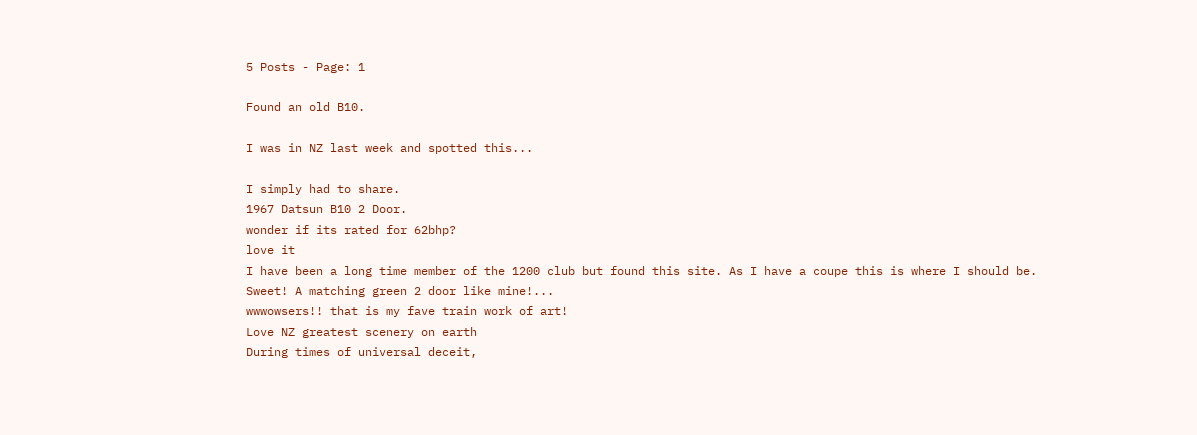5 Posts - Page: 1

Found an old B10.

I was in NZ last week and spotted this...

I simply had to share.
1967 Datsun B10 2 Door.
wonder if its rated for 62bhp?
love it
I have been a long time member of the 1200 club but found this site. As I have a coupe this is where I should be.
Sweet! A matching green 2 door like mine!...
wwwowsers!! that is my fave train work of art!
Love NZ greatest scenery on earth
During times of universal deceit,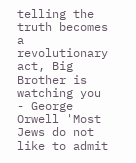telling the truth becomes a revolutionary act, Big Brother is watching you - George Orwell 'Most Jews do not like to admit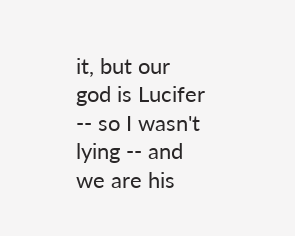it, but our god is Lucifer -- so I wasn't lying -- and we are his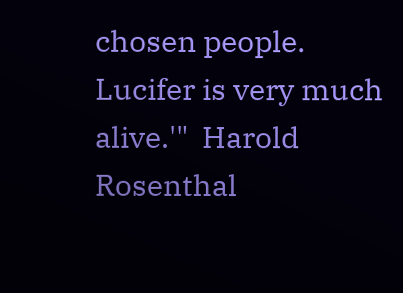chosen people. Lucifer is very much alive.'"  Harold Rosenthal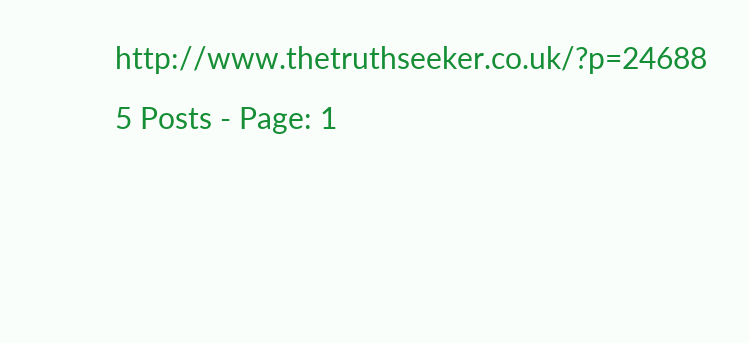http://www.thetruthseeker.co.uk/?p=24688
5 Posts - Page: 1